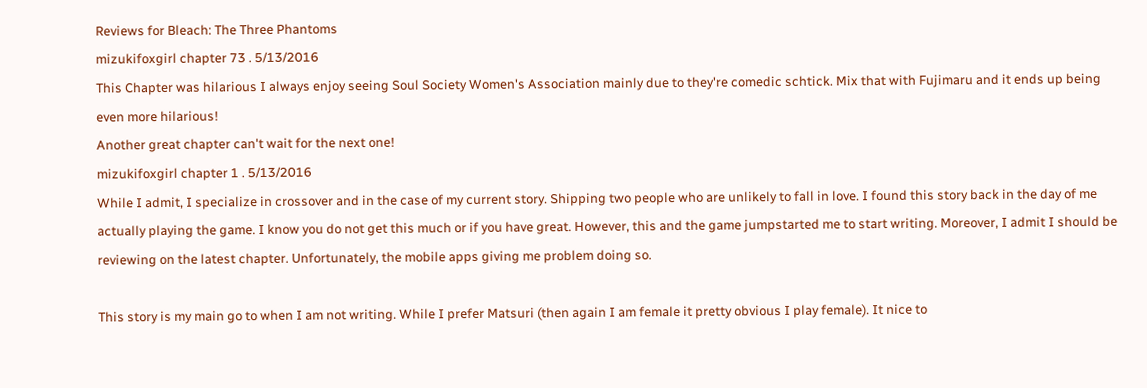Reviews for Bleach: The Three Phantoms
mizukifoxgirl chapter 73 . 5/13/2016
This Chapter was hilarious I always enjoy seeing Soul Society Women's Association mainly due to they're comedic schtick. Mix that with Fujimaru and it ends up being even more hilarious!
Another great chapter can't wait for the next one!
mizukifoxgirl chapter 1 . 5/13/2016
While I admit, I specialize in crossover and in the case of my current story. Shipping two people who are unlikely to fall in love. I found this story back in the day of me actually playing the game. I know you do not get this much or if you have great. However, this and the game jumpstarted me to start writing. Moreover, I admit I should be reviewing on the latest chapter. Unfortunately, the mobile apps giving me problem doing so.

This story is my main go to when I am not writing. While I prefer Matsuri (then again I am female it pretty obvious I play female). It nice to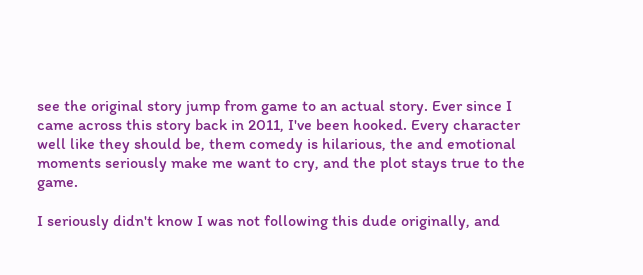see the original story jump from game to an actual story. Ever since I came across this story back in 2011, I've been hooked. Every character well like they should be, them comedy is hilarious, the and emotional moments seriously make me want to cry, and the plot stays true to the game.

I seriously didn't know I was not following this dude originally, and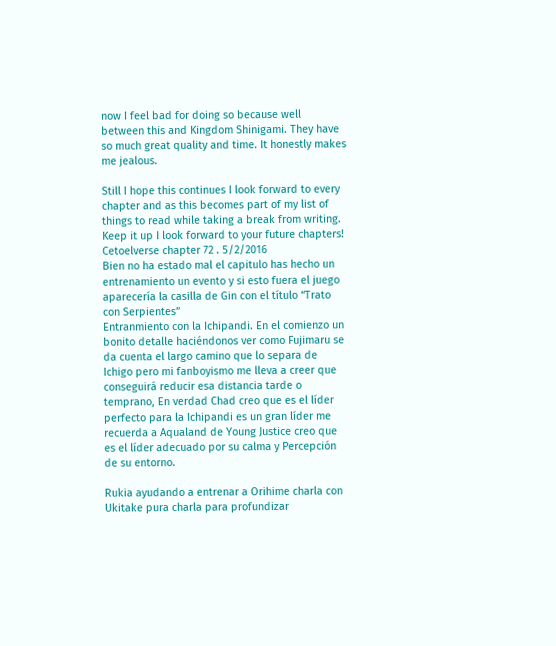now I feel bad for doing so because well between this and Kingdom Shinigami. They have so much great quality and time. It honestly makes me jealous.

Still I hope this continues I look forward to every chapter and as this becomes part of my list of things to read while taking a break from writing. Keep it up I look forward to your future chapters!
Cetoelverse chapter 72 . 5/2/2016
Bien no ha estado mal el capitulo has hecho un entrenamiento un evento y si esto fuera el juego aparecería la casilla de Gin con el título “Trato con Serpientes”
Entranmiento con la Ichipandi. En el comienzo un bonito detalle haciéndonos ver como Fujimaru se da cuenta el largo camino que lo separa de Ichigo pero mi fanboyismo me lleva a creer que conseguirá reducir esa distancia tarde o temprano, En verdad Chad creo que es el líder perfecto para la Ichipandi es un gran líder me recuerda a Aqualand de Young Justice creo que es el líder adecuado por su calma y Percepción de su entorno.

Rukia ayudando a entrenar a Orihime charla con Ukitake pura charla para profundizar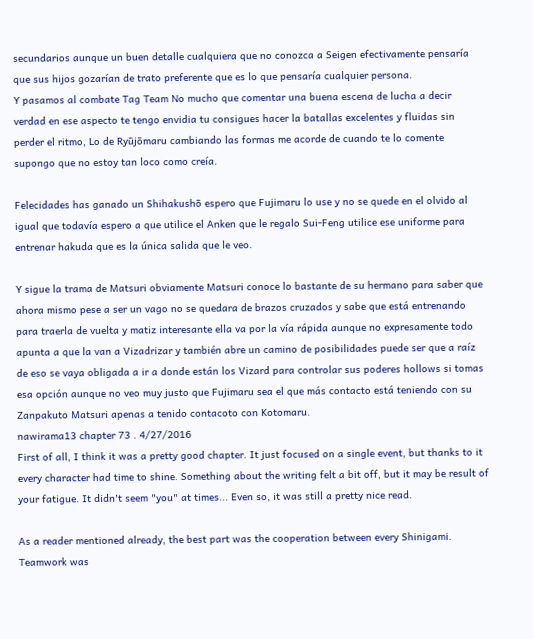secundarios aunque un buen detalle cualquiera que no conozca a Seigen efectivamente pensaría que sus hijos gozarían de trato preferente que es lo que pensaría cualquier persona.
Y pasamos al combate Tag Team No mucho que comentar una buena escena de lucha a decir verdad en ese aspecto te tengo envidia tu consigues hacer la batallas excelentes y fluidas sin perder el ritmo, Lo de Ryūjōmaru cambiando las formas me acorde de cuando te lo comente supongo que no estoy tan loco como creía.

Felecidades has ganado un Shihakushō espero que Fujimaru lo use y no se quede en el olvido al igual que todavía espero a que utilice el Anken que le regalo Sui-Feng utilice ese uniforme para entrenar hakuda que es la única salida que le veo.

Y sigue la trama de Matsuri obviamente Matsuri conoce lo bastante de su hermano para saber que ahora mismo pese a ser un vago no se quedara de brazos cruzados y sabe que está entrenando para traerla de vuelta y matiz interesante ella va por la vía rápida aunque no expresamente todo apunta a que la van a Vizadrizar y también abre un camino de posibilidades puede ser que a raíz de eso se vaya obligada a ir a donde están los Vizard para controlar sus poderes hollows si tomas esa opción aunque no veo muy justo que Fujimaru sea el que más contacto está teniendo con su Zanpakuto Matsuri apenas a tenido contacoto con Kotomaru.
nawirama13 chapter 73 . 4/27/2016
First of all, I think it was a pretty good chapter. It just focused on a single event, but thanks to it every character had time to shine. Something about the writing felt a bit off, but it may be result of your fatigue. It didn't seem "you" at times... Even so, it was still a pretty nice read.

As a reader mentioned already, the best part was the cooperation between every Shinigami. Teamwork was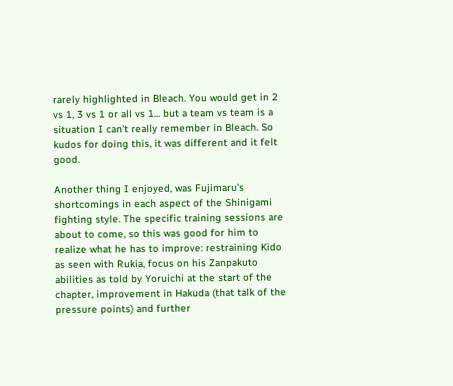rarely highlighted in Bleach. You would get in 2 vs 1, 3 vs 1 or all vs 1... but a team vs team is a situation I can't really remember in Bleach. So kudos for doing this, it was different and it felt good.

Another thing I enjoyed, was Fujimaru's shortcomings in each aspect of the Shinigami fighting style. The specific training sessions are about to come, so this was good for him to realize what he has to improve: restraining Kido as seen with Rukia, focus on his Zanpakuto abilities as told by Yoruichi at the start of the chapter, improvement in Hakuda (that talk of the pressure points) and further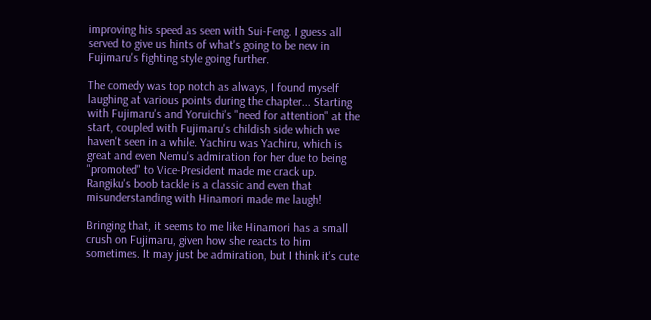improving his speed as seen with Sui-Feng. I guess all served to give us hints of what's going to be new in Fujimaru's fighting style going further.

The comedy was top notch as always, I found myself laughing at various points during the chapter... Starting with Fujimaru's and Yoruichi's "need for attention" at the start, coupled with Fujimaru's childish side which we haven't seen in a while. Yachiru was Yachiru, which is great and even Nemu's admiration for her due to being "promoted" to Vice-President made me crack up. Rangiku's boob tackle is a classic and even that misunderstanding with Hinamori made me laugh!

Bringing that, it seems to me like Hinamori has a small crush on Fujimaru, given how she reacts to him sometimes. It may just be admiration, but I think it's cute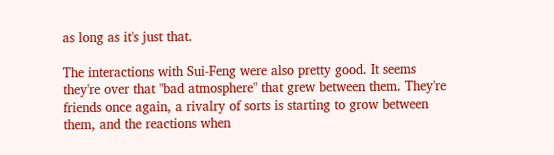as long as it's just that.

The interactions with Sui-Feng were also pretty good. It seems they're over that "bad atmosphere" that grew between them. They're friends once again, a rivalry of sorts is starting to grow between them, and the reactions when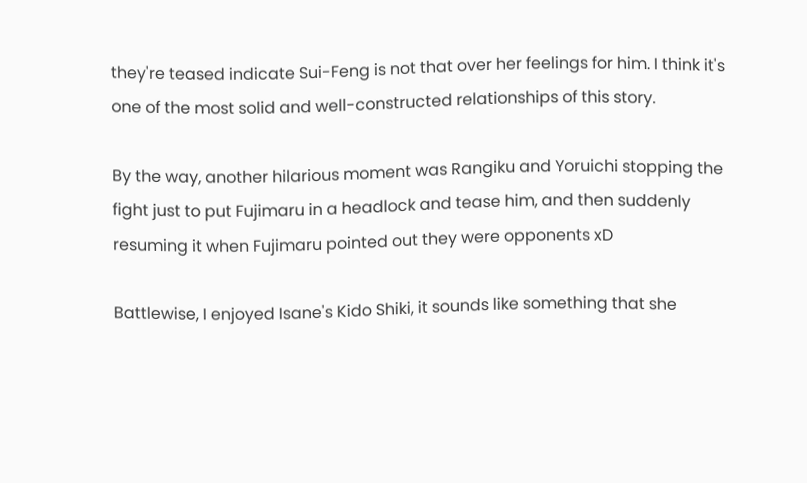they're teased indicate Sui-Feng is not that over her feelings for him. I think it's one of the most solid and well-constructed relationships of this story.

By the way, another hilarious moment was Rangiku and Yoruichi stopping the fight just to put Fujimaru in a headlock and tease him, and then suddenly resuming it when Fujimaru pointed out they were opponents xD

Battlewise, I enjoyed Isane's Kido Shiki, it sounds like something that she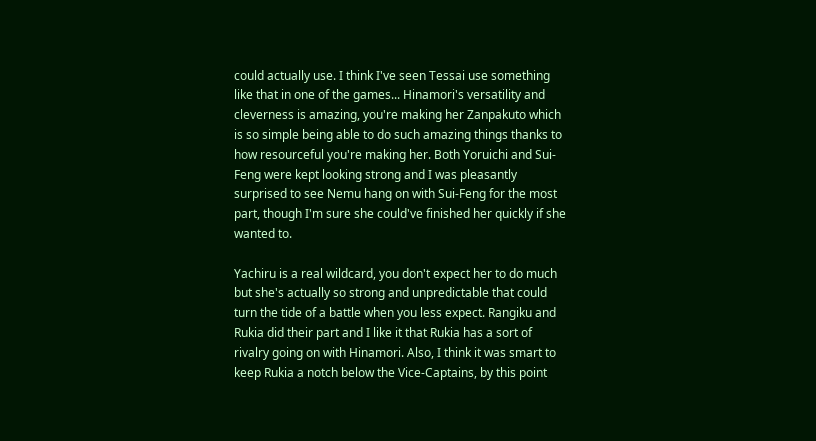could actually use. I think I've seen Tessai use something like that in one of the games... Hinamori's versatility and cleverness is amazing, you're making her Zanpakuto which is so simple being able to do such amazing things thanks to how resourceful you're making her. Both Yoruichi and Sui-Feng were kept looking strong and I was pleasantly surprised to see Nemu hang on with Sui-Feng for the most part, though I'm sure she could've finished her quickly if she wanted to.

Yachiru is a real wildcard, you don't expect her to do much but she's actually so strong and unpredictable that could turn the tide of a battle when you less expect. Rangiku and Rukia did their part and I like it that Rukia has a sort of rivalry going on with Hinamori. Also, I think it was smart to keep Rukia a notch below the Vice-Captains, by this point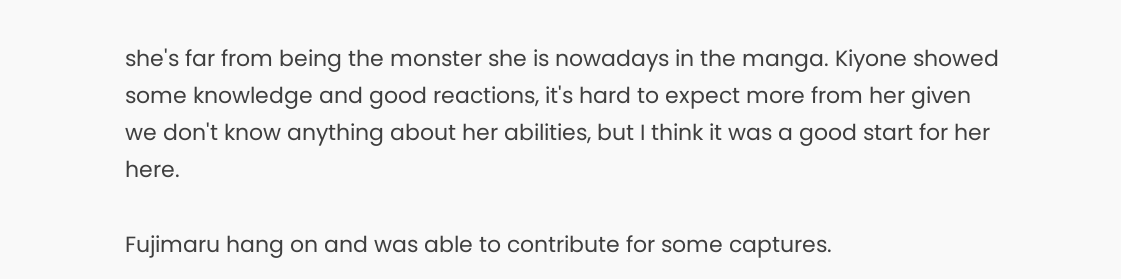she's far from being the monster she is nowadays in the manga. Kiyone showed some knowledge and good reactions, it's hard to expect more from her given we don't know anything about her abilities, but I think it was a good start for her here.

Fujimaru hang on and was able to contribute for some captures.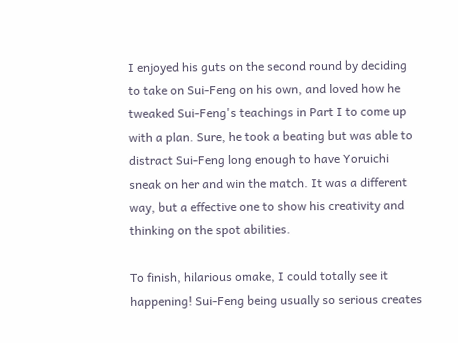I enjoyed his guts on the second round by deciding to take on Sui-Feng on his own, and loved how he tweaked Sui-Feng's teachings in Part I to come up with a plan. Sure, he took a beating but was able to distract Sui-Feng long enough to have Yoruichi sneak on her and win the match. It was a different way, but a effective one to show his creativity and thinking on the spot abilities.

To finish, hilarious omake, I could totally see it happening! Sui-Feng being usually so serious creates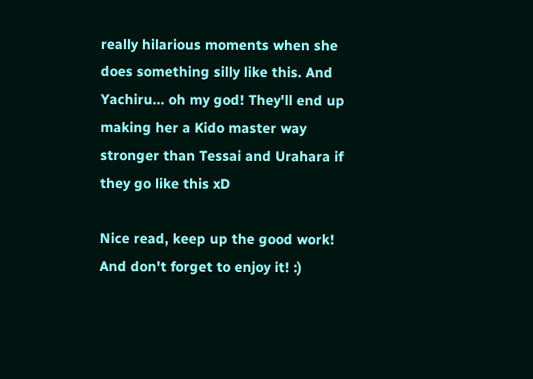really hilarious moments when she does something silly like this. And Yachiru... oh my god! They'll end up making her a Kido master way stronger than Tessai and Urahara if they go like this xD

Nice read, keep up the good work! And don't forget to enjoy it! :)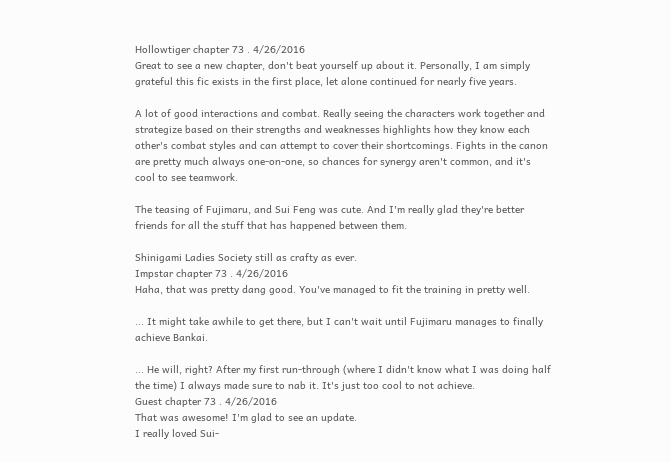Hollowtiger chapter 73 . 4/26/2016
Great to see a new chapter, don't beat yourself up about it. Personally, I am simply grateful this fic exists in the first place, let alone continued for nearly five years.

A lot of good interactions and combat. Really seeing the characters work together and strategize based on their strengths and weaknesses highlights how they know each other's combat styles and can attempt to cover their shortcomings. Fights in the canon are pretty much always one-on-one, so chances for synergy aren't common, and it's cool to see teamwork.

The teasing of Fujimaru, and Sui Feng was cute. And I'm really glad they're better friends for all the stuff that has happened between them.

Shinigami Ladies Society still as crafty as ever.
Impstar chapter 73 . 4/26/2016
Haha, that was pretty dang good. You've managed to fit the training in pretty well.

... It might take awhile to get there, but I can't wait until Fujimaru manages to finally achieve Bankai.

... He will, right? After my first run-through (where I didn't know what I was doing half the time) I always made sure to nab it. It's just too cool to not achieve.
Guest chapter 73 . 4/26/2016
That was awesome! I'm glad to see an update.
I really loved Sui-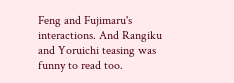Feng and Fujimaru's interactions. And Rangiku and Yoruichi teasing was funny to read too.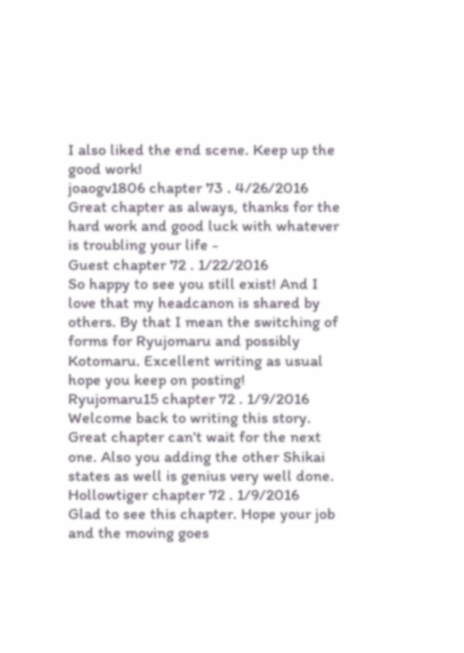I also liked the end scene. Keep up the good work!
joaogv1806 chapter 73 . 4/26/2016
Great chapter as always, thanks for the hard work and good luck with whatever is troubling your life -
Guest chapter 72 . 1/22/2016
So happy to see you still exist! And I love that my headcanon is shared by others. By that I mean the switching of forms for Ryujomaru and possibly Kotomaru. Excellent writing as usual hope you keep on posting!
Ryujomaru15 chapter 72 . 1/9/2016
Welcome back to writing this story. Great chapter can't wait for the next one. Also you adding the other Shikai states as well is genius very well done.
Hollowtiger chapter 72 . 1/9/2016
Glad to see this chapter. Hope your job and the moving goes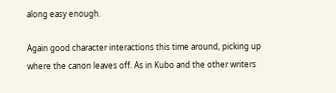along easy enough.

Again good character interactions this time around, picking up where the canon leaves off. As in Kubo and the other writers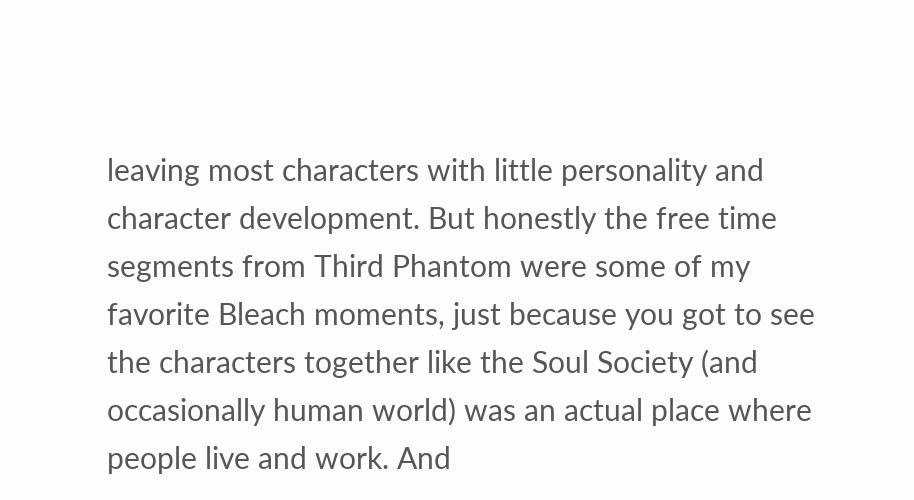leaving most characters with little personality and character development. But honestly the free time segments from Third Phantom were some of my favorite Bleach moments, just because you got to see the characters together like the Soul Society (and occasionally human world) was an actual place where people live and work. And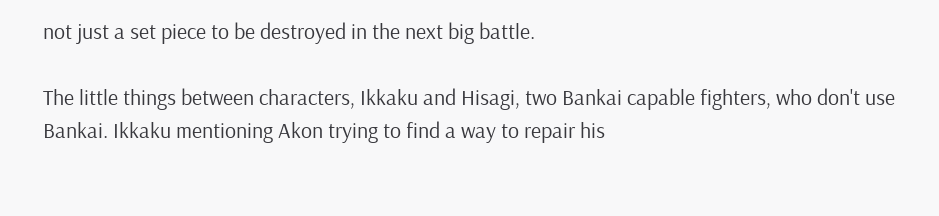not just a set piece to be destroyed in the next big battle.

The little things between characters, Ikkaku and Hisagi, two Bankai capable fighters, who don't use Bankai. Ikkaku mentioning Akon trying to find a way to repair his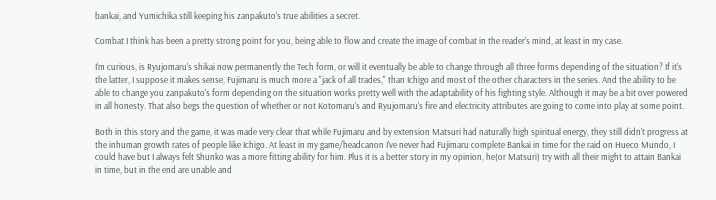bankai, and Yumichika still keeping his zanpakuto's true abilities a secret.

Combat I think has been a pretty strong point for you, being able to flow and create the image of combat in the reader's mind, at least in my case.

I'm curious, is Ryujomaru's shikai now permanently the Tech form, or will it eventually be able to change through all three forms depending of the situation? If it's the latter, I suppose it makes sense, Fujimaru is much more a "jack of all trades," than Ichigo and most of the other characters in the series. And the ability to be able to change you zanpakuto's form depending on the situation works pretty well with the adaptability of his fighting style. Although it may be a bit over powered in all honesty. That also begs the question of whether or not Kotomaru's and Ryujomaru's fire and electricity attributes are going to come into play at some point.

Both in this story and the game, it was made very clear that while Fujimaru and by extension Matsuri had naturally high spiritual energy, they still didn't progress at the inhuman growth rates of people like Ichigo. At least in my game/headcanon I've never had Fujimaru complete Bankai in time for the raid on Hueco Mundo, I could have but I always felt Shunko was a more fitting ability for him. Plus it is a better story in my opinion, he(or Matsuri) try with all their might to attain Bankai in time, but in the end are unable and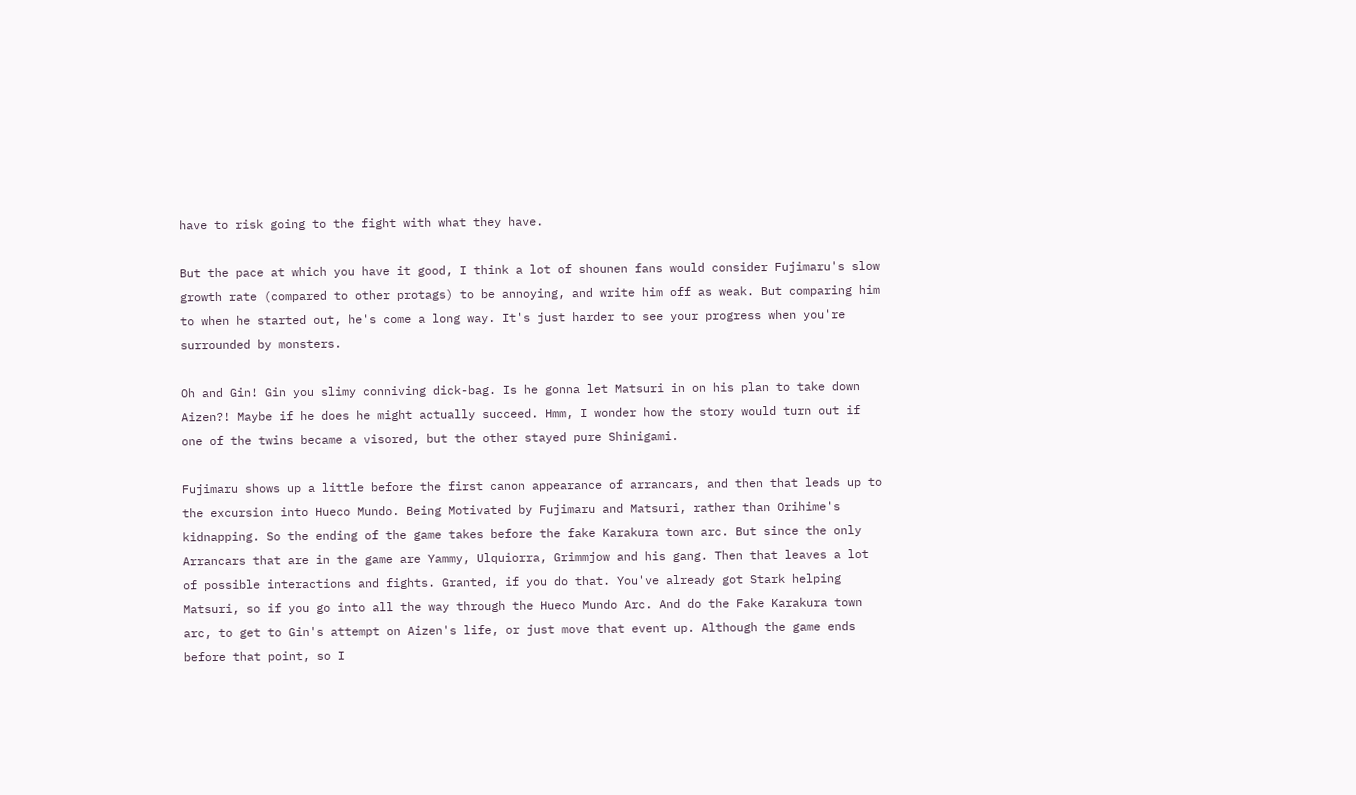have to risk going to the fight with what they have.

But the pace at which you have it good, I think a lot of shounen fans would consider Fujimaru's slow growth rate (compared to other protags) to be annoying, and write him off as weak. But comparing him to when he started out, he's come a long way. It's just harder to see your progress when you're surrounded by monsters.

Oh and Gin! Gin you slimy conniving dick-bag. Is he gonna let Matsuri in on his plan to take down Aizen?! Maybe if he does he might actually succeed. Hmm, I wonder how the story would turn out if one of the twins became a visored, but the other stayed pure Shinigami.

Fujimaru shows up a little before the first canon appearance of arrancars, and then that leads up to the excursion into Hueco Mundo. Being Motivated by Fujimaru and Matsuri, rather than Orihime's kidnapping. So the ending of the game takes before the fake Karakura town arc. But since the only Arrancars that are in the game are Yammy, Ulquiorra, Grimmjow and his gang. Then that leaves a lot of possible interactions and fights. Granted, if you do that. You've already got Stark helping Matsuri, so if you go into all the way through the Hueco Mundo Arc. And do the Fake Karakura town arc, to get to Gin's attempt on Aizen's life, or just move that event up. Although the game ends before that point, so I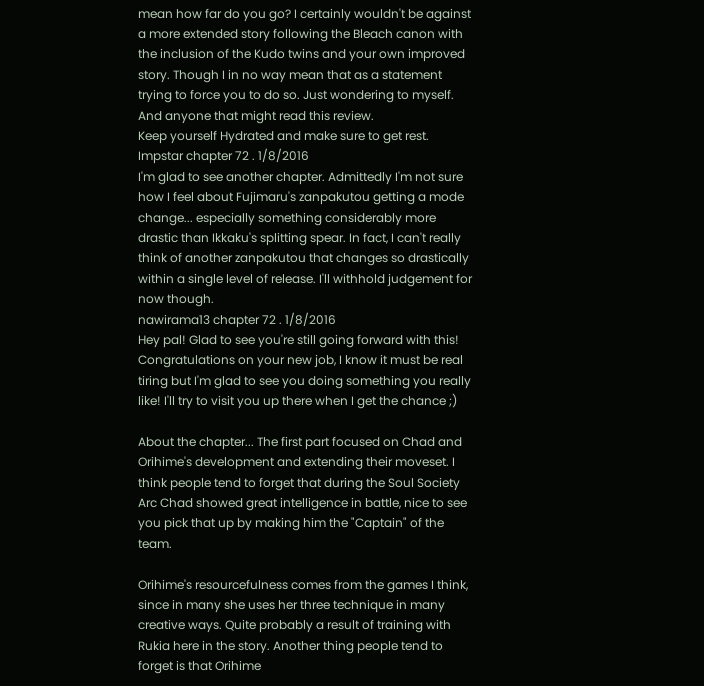mean how far do you go? I certainly wouldn't be against a more extended story following the Bleach canon with the inclusion of the Kudo twins and your own improved story. Though I in no way mean that as a statement trying to force you to do so. Just wondering to myself. And anyone that might read this review.
Keep yourself Hydrated and make sure to get rest.
Impstar chapter 72 . 1/8/2016
I'm glad to see another chapter. Admittedly I'm not sure how I feel about Fujimaru's zanpakutou getting a mode change... especially something considerably more drastic than Ikkaku's splitting spear. In fact, I can't really think of another zanpakutou that changes so drastically within a single level of release. I'll withhold judgement for now though.
nawirama13 chapter 72 . 1/8/2016
Hey pal! Glad to see you're still going forward with this! Congratulations on your new job, I know it must be real tiring but I'm glad to see you doing something you really like! I'll try to visit you up there when I get the chance ;)

About the chapter... The first part focused on Chad and Orihime's development and extending their moveset. I think people tend to forget that during the Soul Society Arc Chad showed great intelligence in battle, nice to see you pick that up by making him the "Captain" of the team.

Orihime's resourcefulness comes from the games I think, since in many she uses her three technique in many creative ways. Quite probably a result of training with Rukia here in the story. Another thing people tend to forget is that Orihime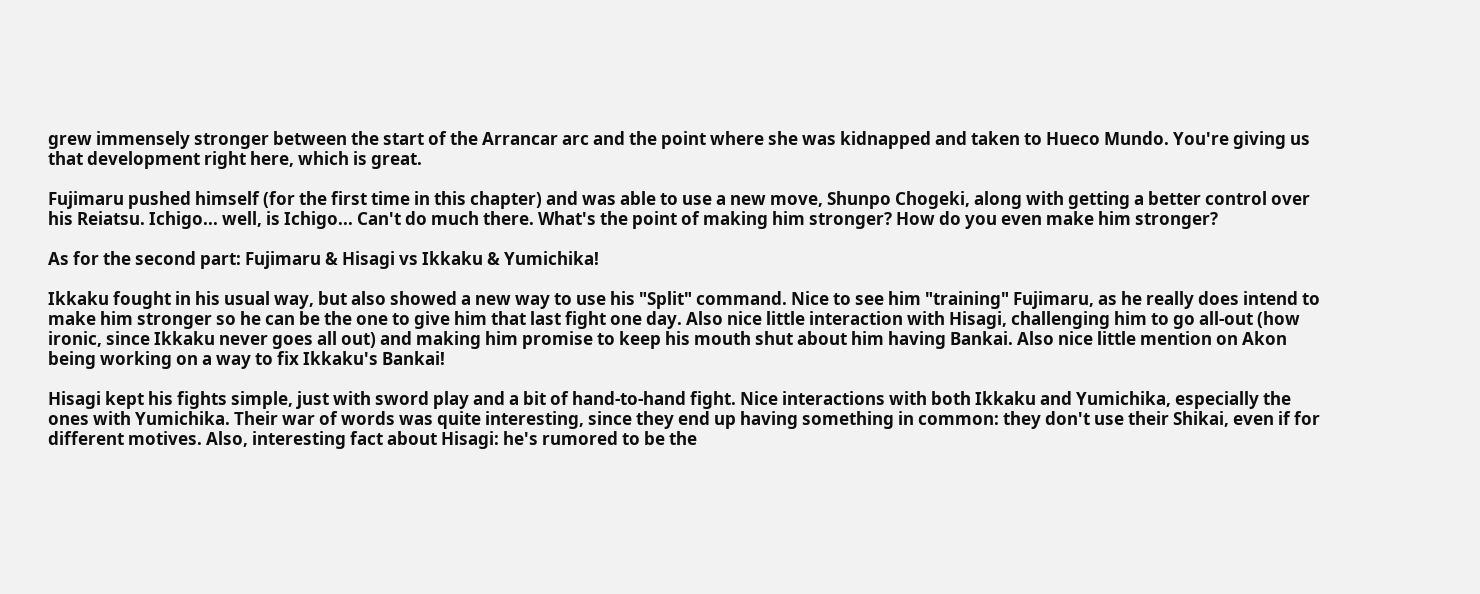grew immensely stronger between the start of the Arrancar arc and the point where she was kidnapped and taken to Hueco Mundo. You're giving us that development right here, which is great.

Fujimaru pushed himself (for the first time in this chapter) and was able to use a new move, Shunpo Chogeki, along with getting a better control over his Reiatsu. Ichigo... well, is Ichigo... Can't do much there. What's the point of making him stronger? How do you even make him stronger?

As for the second part: Fujimaru & Hisagi vs Ikkaku & Yumichika!

Ikkaku fought in his usual way, but also showed a new way to use his "Split" command. Nice to see him "training" Fujimaru, as he really does intend to make him stronger so he can be the one to give him that last fight one day. Also nice little interaction with Hisagi, challenging him to go all-out (how ironic, since Ikkaku never goes all out) and making him promise to keep his mouth shut about him having Bankai. Also nice little mention on Akon being working on a way to fix Ikkaku's Bankai!

Hisagi kept his fights simple, just with sword play and a bit of hand-to-hand fight. Nice interactions with both Ikkaku and Yumichika, especially the ones with Yumichika. Their war of words was quite interesting, since they end up having something in common: they don't use their Shikai, even if for different motives. Also, interesting fact about Hisagi: he's rumored to be the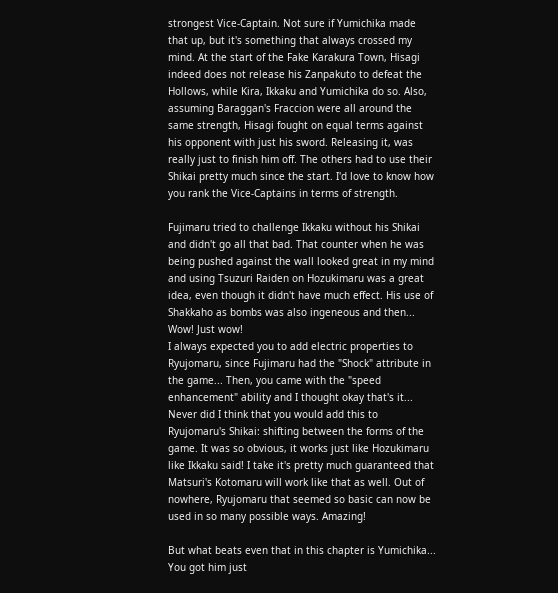strongest Vice-Captain. Not sure if Yumichika made that up, but it's something that always crossed my mind. At the start of the Fake Karakura Town, Hisagi indeed does not release his Zanpakuto to defeat the Hollows, while Kira, Ikkaku and Yumichika do so. Also, assuming Baraggan's Fraccion were all around the same strength, Hisagi fought on equal terms against his opponent with just his sword. Releasing it, was really just to finish him off. The others had to use their Shikai pretty much since the start. I'd love to know how you rank the Vice-Captains in terms of strength.

Fujimaru tried to challenge Ikkaku without his Shikai and didn't go all that bad. That counter when he was being pushed against the wall looked great in my mind and using Tsuzuri Raiden on Hozukimaru was a great idea, even though it didn't have much effect. His use of Shakkaho as bombs was also ingeneous and then...
Wow! Just wow!
I always expected you to add electric properties to Ryujomaru, since Fujimaru had the "Shock" attribute in the game... Then, you came with the "speed enhancement" ability and I thought okay that's it... Never did I think that you would add this to Ryujomaru's Shikai: shifting between the forms of the game. It was so obvious, it works just like Hozukimaru like Ikkaku said! I take it's pretty much guaranteed that Matsuri's Kotomaru will work like that as well. Out of nowhere, Ryujomaru that seemed so basic can now be used in so many possible ways. Amazing!

But what beats even that in this chapter is Yumichika... You got him just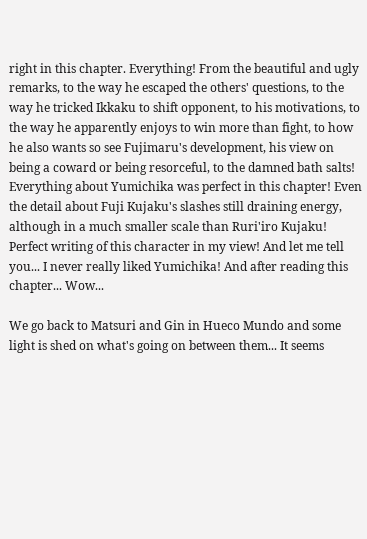right in this chapter. Everything! From the beautiful and ugly remarks, to the way he escaped the others' questions, to the way he tricked Ikkaku to shift opponent, to his motivations, to the way he apparently enjoys to win more than fight, to how he also wants so see Fujimaru's development, his view on being a coward or being resorceful, to the damned bath salts! Everything about Yumichika was perfect in this chapter! Even the detail about Fuji Kujaku's slashes still draining energy, although in a much smaller scale than Ruri'iro Kujaku! Perfect writing of this character in my view! And let me tell you... I never really liked Yumichika! And after reading this chapter... Wow...

We go back to Matsuri and Gin in Hueco Mundo and some light is shed on what's going on between them... It seems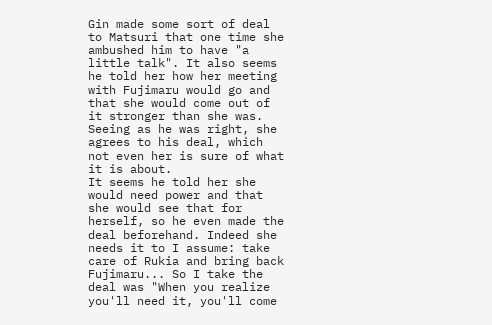Gin made some sort of deal to Matsuri that one time she ambushed him to have "a little talk". It also seems he told her how her meeting with Fujimaru would go and that she would come out of it stronger than she was. Seeing as he was right, she agrees to his deal, which not even her is sure of what it is about.
It seems he told her she would need power and that she would see that for herself, so he even made the deal beforehand. Indeed she needs it to I assume: take care of Rukia and bring back Fujimaru... So I take the deal was "When you realize you'll need it, you'll come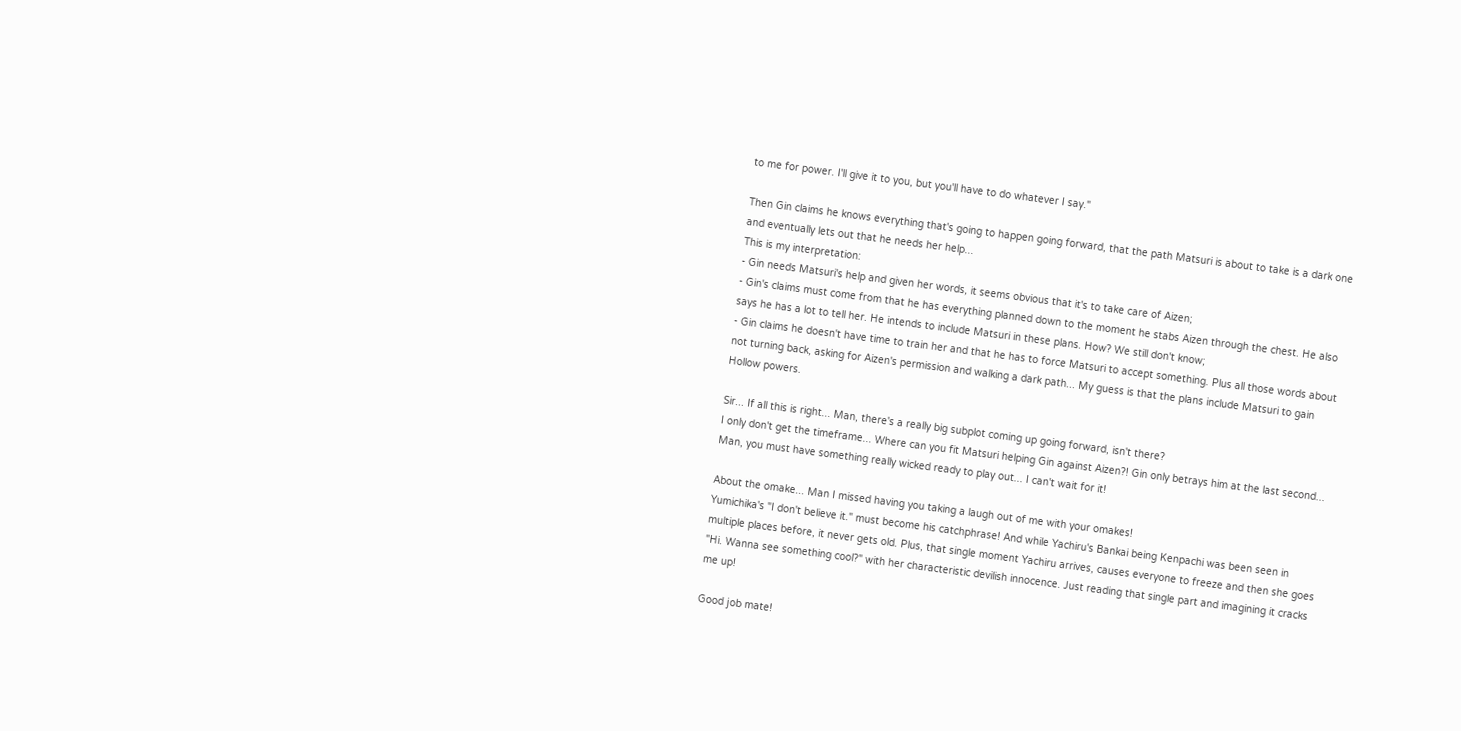to me for power. I'll give it to you, but you'll have to do whatever I say."

Then Gin claims he knows everything that's going to happen going forward, that the path Matsuri is about to take is a dark one and eventually lets out that he needs her help...
This is my interpretation:
- Gin needs Matsuri's help and given her words, it seems obvious that it's to take care of Aizen;
- Gin's claims must come from that he has everything planned down to the moment he stabs Aizen through the chest. He also says he has a lot to tell her. He intends to include Matsuri in these plans. How? We still don't know;
- Gin claims he doesn't have time to train her and that he has to force Matsuri to accept something. Plus all those words about not turning back, asking for Aizen's permission and walking a dark path... My guess is that the plans include Matsuri to gain Hollow powers.

Sir... If all this is right... Man, there's a really big subplot coming up going forward, isn't there?
I only don't get the timeframe... Where can you fit Matsuri helping Gin against Aizen?! Gin only betrays him at the last second... Man, you must have something really wicked ready to play out... I can't wait for it!

About the omake... Man I missed having you taking a laugh out of me with your omakes!
Yumichika's "I don't believe it." must become his catchphrase! And while Yachiru's Bankai being Kenpachi was been seen in multiple places before, it never gets old. Plus, that single moment Yachiru arrives, causes everyone to freeze and then she goes "Hi. Wanna see something cool?" with her characteristic devilish innocence. Just reading that single part and imagining it cracks me up!

Good job mate!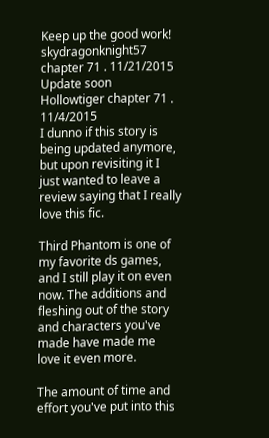Keep up the good work!
skydragonknight57 chapter 71 . 11/21/2015
Update soon
Hollowtiger chapter 71 . 11/4/2015
I dunno if this story is being updated anymore, but upon revisiting it I just wanted to leave a review saying that I really love this fic.

Third Phantom is one of my favorite ds games, and I still play it on even now. The additions and fleshing out of the story and characters you've made have made me love it even more.

The amount of time and effort you've put into this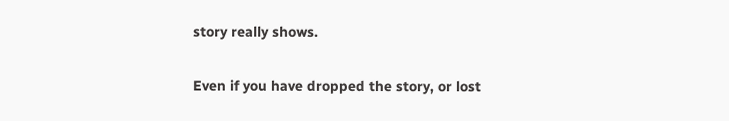story really shows.

Even if you have dropped the story, or lost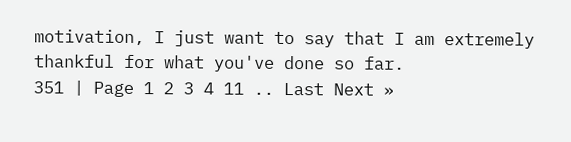motivation, I just want to say that I am extremely thankful for what you've done so far.
351 | Page 1 2 3 4 11 .. Last Next »